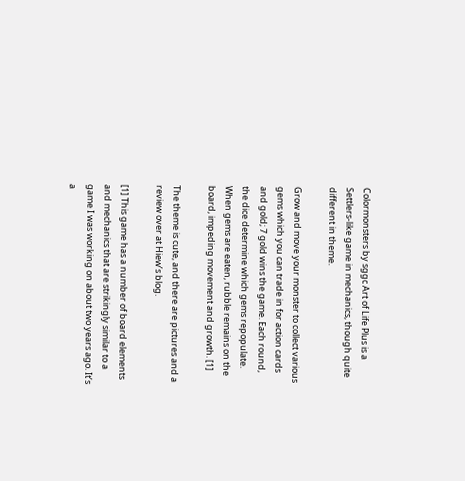Colormonsters by sggc Art of Life Plus is a Settlers-like game in mechanics, though quite different in theme.

Grow and move your monster to collect various gems which you can trade in for action cards and gold; 7 gold wins the game. Each round, the dice determine which gems repopulate. When gems are eaten, rubble remains on the board, impeding movement and growth. [1]

The theme is cute, and there are pictures and a review over at Hiew’s blog.

[1] This game has a number of board elements and mechanics that are strikingly similar to a game I was working on about two years ago. It’s a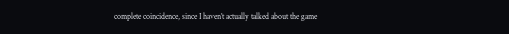complete coincidence, since I haven’t actually talked about the game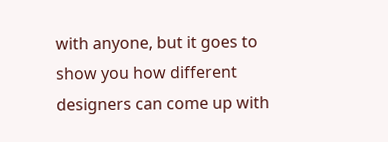with anyone, but it goes to show you how different designers can come up with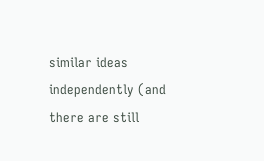similar ideas independently (and there are still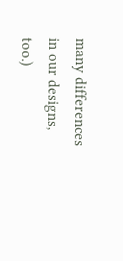many differences in our designs, too.)